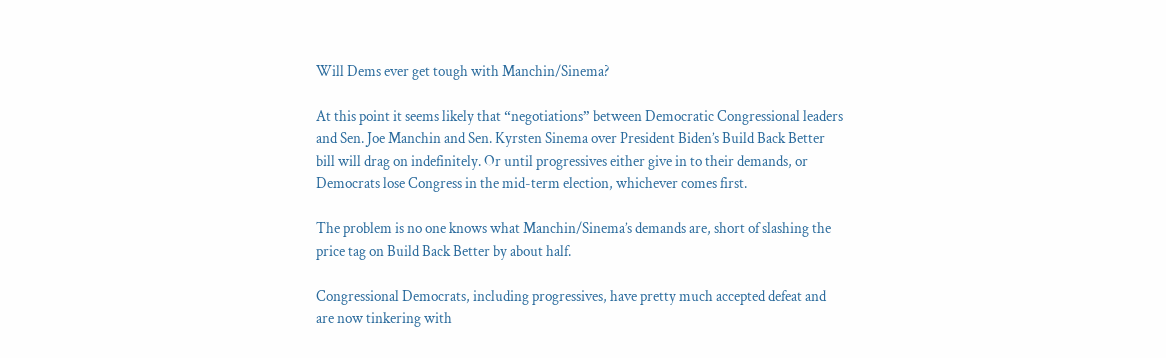Will Dems ever get tough with Manchin/Sinema?

At this point it seems likely that “negotiations” between Democratic Congressional leaders and Sen. Joe Manchin and Sen. Kyrsten Sinema over President Biden’s Build Back Better bill will drag on indefinitely. Or until progressives either give in to their demands, or Democrats lose Congress in the mid-term election, whichever comes first.

The problem is no one knows what Manchin/Sinema’s demands are, short of slashing the price tag on Build Back Better by about half.

Congressional Democrats, including progressives, have pretty much accepted defeat and are now tinkering with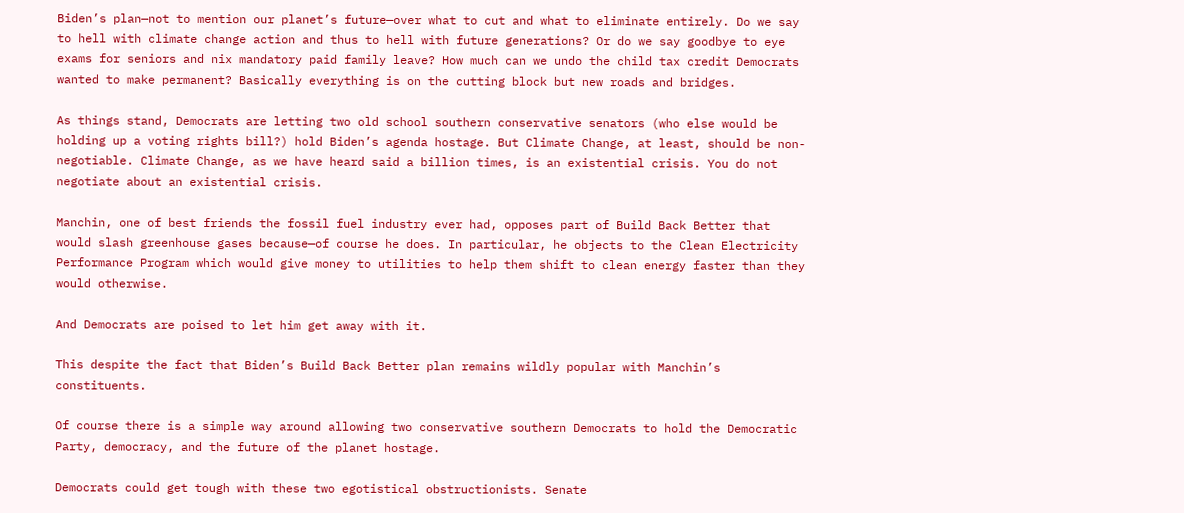Biden’s plan—not to mention our planet’s future—over what to cut and what to eliminate entirely. Do we say to hell with climate change action and thus to hell with future generations? Or do we say goodbye to eye exams for seniors and nix mandatory paid family leave? How much can we undo the child tax credit Democrats wanted to make permanent? Basically everything is on the cutting block but new roads and bridges.

As things stand, Democrats are letting two old school southern conservative senators (who else would be holding up a voting rights bill?) hold Biden’s agenda hostage. But Climate Change, at least, should be non-negotiable. Climate Change, as we have heard said a billion times, is an existential crisis. You do not negotiate about an existential crisis.

Manchin, one of best friends the fossil fuel industry ever had, opposes part of Build Back Better that would slash greenhouse gases because—of course he does. In particular, he objects to the Clean Electricity Performance Program which would give money to utilities to help them shift to clean energy faster than they would otherwise.

And Democrats are poised to let him get away with it.

This despite the fact that Biden’s Build Back Better plan remains wildly popular with Manchin’s constituents.

Of course there is a simple way around allowing two conservative southern Democrats to hold the Democratic Party, democracy, and the future of the planet hostage.

Democrats could get tough with these two egotistical obstructionists. Senate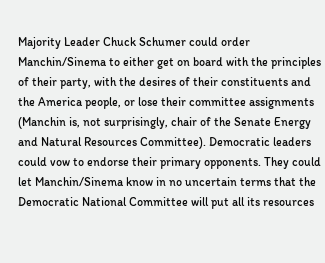Majority Leader Chuck Schumer could order Manchin/Sinema to either get on board with the principles of their party, with the desires of their constituents and the America people, or lose their committee assignments (Manchin is, not surprisingly, chair of the Senate Energy and Natural Resources Committee). Democratic leaders could vow to endorse their primary opponents. They could let Manchin/Sinema know in no uncertain terms that the Democratic National Committee will put all its resources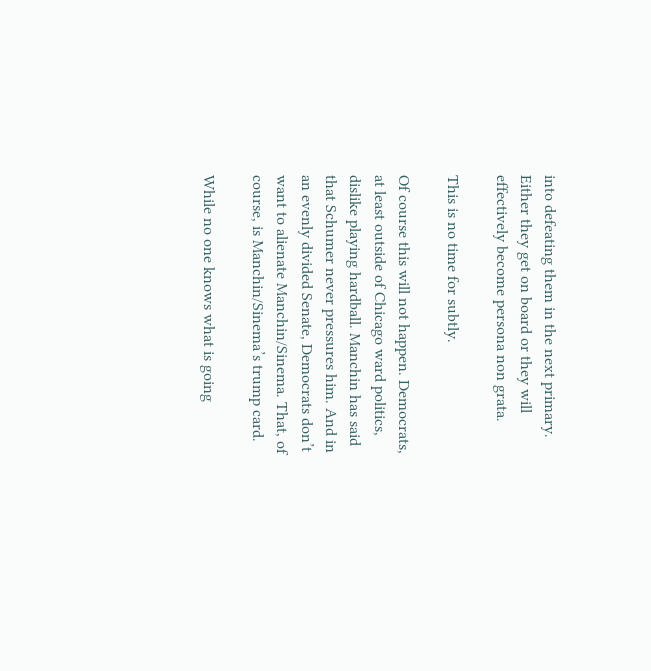into defeating them in the next primary. Either they get on board or they will effectively become persona non grata.

This is no time for subtly.

Of course this will not happen. Democrats, at least outside of Chicago ward politics, dislike playing hardball. Manchin has said that Schumer never pressures him. And in an evenly divided Senate, Democrats don’t want to alienate Manchin/Sinema. That, of course, is Manchin/Sinema’s trump card.

While no one knows what is going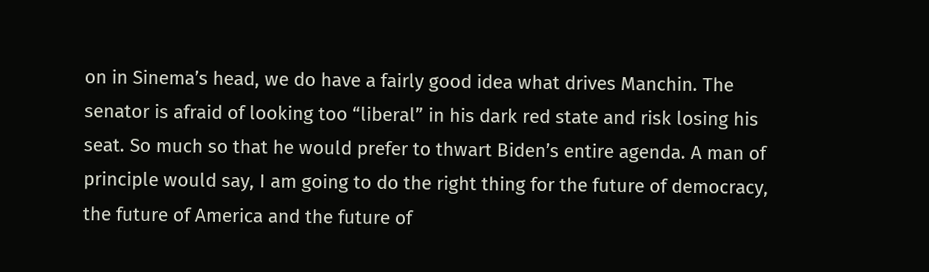on in Sinema’s head, we do have a fairly good idea what drives Manchin. The senator is afraid of looking too “liberal” in his dark red state and risk losing his seat. So much so that he would prefer to thwart Biden’s entire agenda. A man of principle would say, I am going to do the right thing for the future of democracy, the future of America and the future of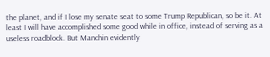the planet, and if I lose my senate seat to some Trump Republican, so be it. At least I will have accomplished some good while in office, instead of serving as a useless roadblock. But Manchin evidently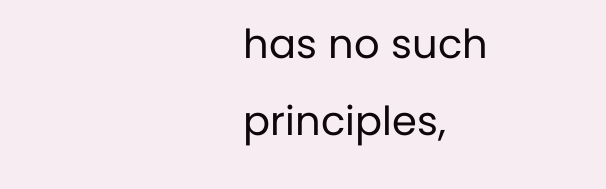has no such principles,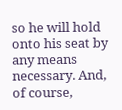so he will hold onto his seat by any means necessary. And, of course,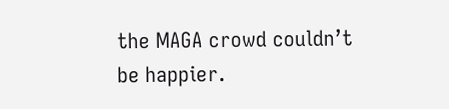the MAGA crowd couldn’t be happier.